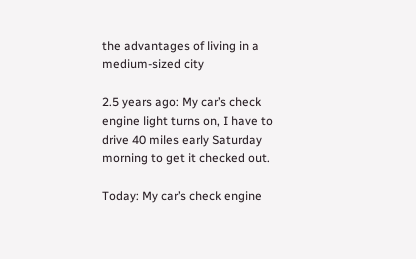the advantages of living in a medium-sized city

2.5 years ago: My car’s check engine light turns on, I have to drive 40 miles early Saturday morning to get it checked out.

Today: My car’s check engine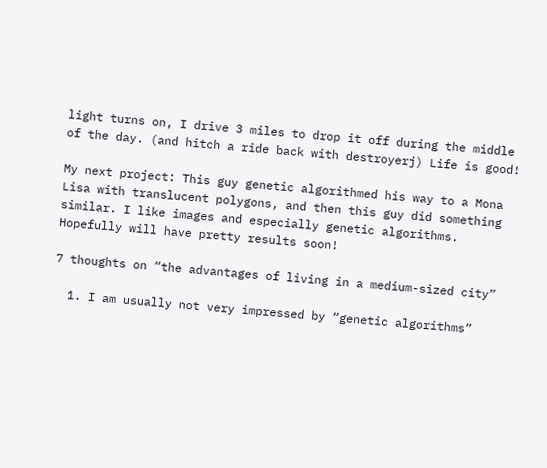light turns on, I drive 3 miles to drop it off during the middle of the day. (and hitch a ride back with destroyerj) Life is good!

My next project: This guy genetic algorithmed his way to a Mona Lisa with translucent polygons, and then this guy did something similar. I like images and especially genetic algorithms. Hopefully will have pretty results soon!

7 thoughts on “the advantages of living in a medium-sized city”

  1. I am usually not very impressed by “genetic algorithms”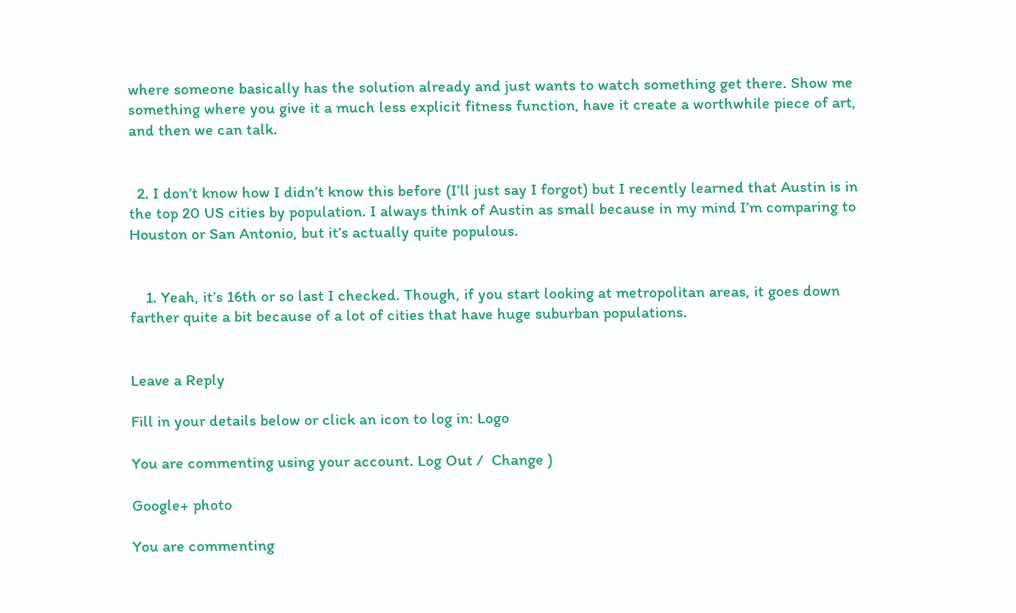where someone basically has the solution already and just wants to watch something get there. Show me something where you give it a much less explicit fitness function, have it create a worthwhile piece of art, and then we can talk.


  2. I don’t know how I didn’t know this before (I’ll just say I forgot) but I recently learned that Austin is in the top 20 US cities by population. I always think of Austin as small because in my mind I’m comparing to Houston or San Antonio, but it’s actually quite populous.


    1. Yeah, it’s 16th or so last I checked. Though, if you start looking at metropolitan areas, it goes down farther quite a bit because of a lot of cities that have huge suburban populations.


Leave a Reply

Fill in your details below or click an icon to log in: Logo

You are commenting using your account. Log Out /  Change )

Google+ photo

You are commenting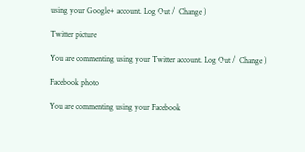using your Google+ account. Log Out /  Change )

Twitter picture

You are commenting using your Twitter account. Log Out /  Change )

Facebook photo

You are commenting using your Facebook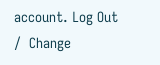account. Log Out /  Change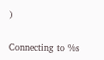)


Connecting to %s